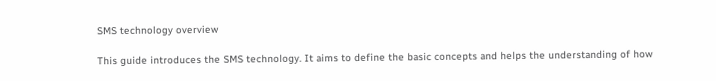SMS technology overview

This guide introduces the SMS technology. It aims to define the basic concepts and helps the understanding of how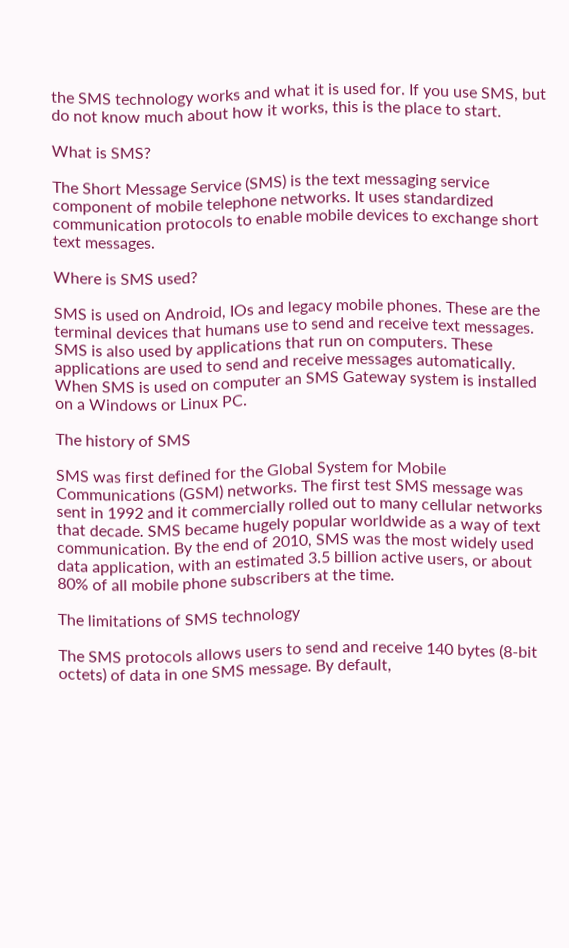the SMS technology works and what it is used for. If you use SMS, but do not know much about how it works, this is the place to start.

What is SMS?

The Short Message Service (SMS) is the text messaging service component of mobile telephone networks. It uses standardized communication protocols to enable mobile devices to exchange short text messages.

Where is SMS used?

SMS is used on Android, IOs and legacy mobile phones. These are the terminal devices that humans use to send and receive text messages. SMS is also used by applications that run on computers. These applications are used to send and receive messages automatically. When SMS is used on computer an SMS Gateway system is installed on a Windows or Linux PC.

The history of SMS

SMS was first defined for the Global System for Mobile Communications (GSM) networks. The first test SMS message was sent in 1992 and it commercially rolled out to many cellular networks that decade. SMS became hugely popular worldwide as a way of text communication. By the end of 2010, SMS was the most widely used data application, with an estimated 3.5 billion active users, or about 80% of all mobile phone subscribers at the time.

The limitations of SMS technology

The SMS protocols allows users to send and receive 140 bytes (8-bit octets) of data in one SMS message. By default,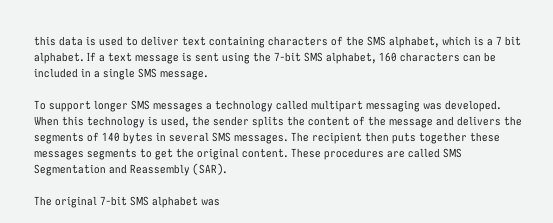this data is used to deliver text containing characters of the SMS alphabet, which is a 7 bit alphabet. If a text message is sent using the 7-bit SMS alphabet, 160 characters can be included in a single SMS message.

To support longer SMS messages a technology called multipart messaging was developed. When this technology is used, the sender splits the content of the message and delivers the segments of 140 bytes in several SMS messages. The recipient then puts together these messages segments to get the original content. These procedures are called SMS Segmentation and Reassembly (SAR).

The original 7-bit SMS alphabet was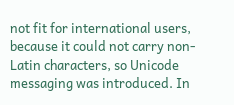not fit for international users, because it could not carry non-Latin characters, so Unicode messaging was introduced. In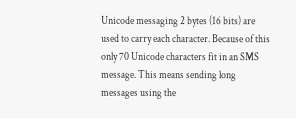Unicode messaging 2 bytes (16 bits) are used to carry each character. Because of this only 70 Unicode characters fit in an SMS message. This means sending long messages using the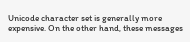Unicode character set is generally more expensive. On the other hand, these messages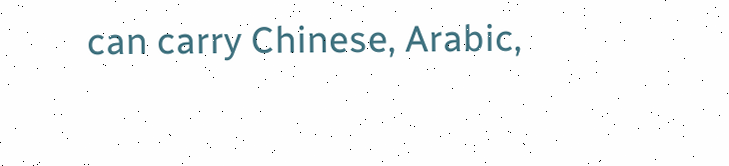can carry Chinese, Arabic,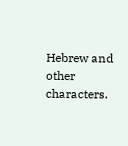Hebrew and other characters.